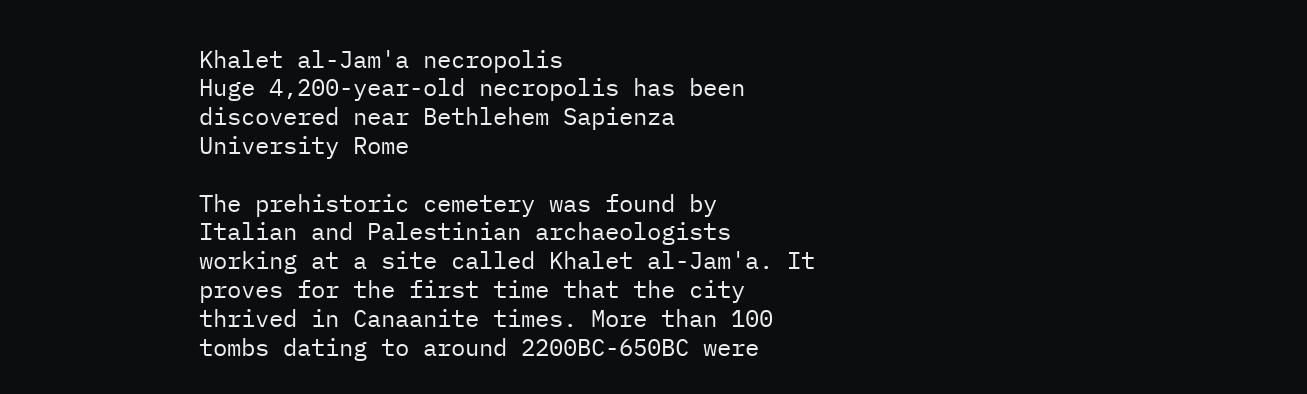Khalet al-Jam'a necropolis
Huge 4,200-year-old necropolis has been discovered near Bethlehem Sapienza University Rome

The prehistoric cemetery was found by Italian and Palestinian archaeologists working at a site called Khalet al-Jam'a. It proves for the first time that the city thrived in Canaanite times. More than 100 tombs dating to around 2200BC-650BC were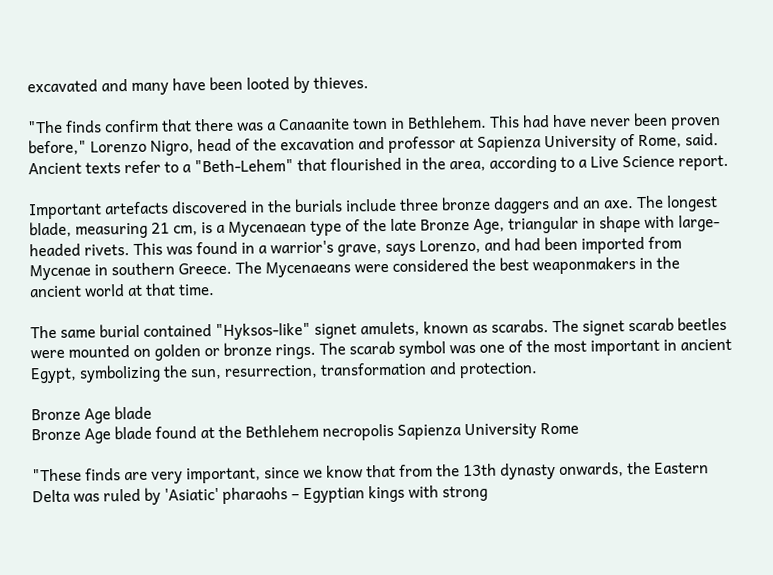excavated and many have been looted by thieves.

"The finds confirm that there was a Canaanite town in Bethlehem. This had have never been proven before," Lorenzo Nigro, head of the excavation and professor at Sapienza University of Rome, said. Ancient texts refer to a "Beth-Lehem" that flourished in the area, according to a Live Science report.

Important artefacts discovered in the burials include three bronze daggers and an axe. The longest blade, measuring 21 cm, is a Mycenaean type of the late Bronze Age, triangular in shape with large-headed rivets. This was found in a warrior's grave, says Lorenzo, and had been imported from Mycenae in southern Greece. The Mycenaeans were considered the best weaponmakers in the ancient world at that time.

The same burial contained "Hyksos-like" signet amulets, known as scarabs. The signet scarab beetles were mounted on golden or bronze rings. The scarab symbol was one of the most important in ancient Egypt, symbolizing the sun, resurrection, transformation and protection.

Bronze Age blade
Bronze Age blade found at the Bethlehem necropolis Sapienza University Rome

"These finds are very important, since we know that from the 13th dynasty onwards, the Eastern Delta was ruled by 'Asiatic' pharaohs – Egyptian kings with strong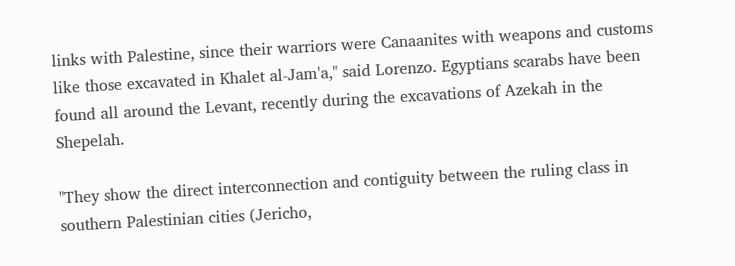links with Palestine, since their warriors were Canaanites with weapons and customs like those excavated in Khalet al-Jam'a," said Lorenzo. Egyptians scarabs have been found all around the Levant, recently during the excavations of Azekah in the Shepelah.

"They show the direct interconnection and contiguity between the ruling class in southern Palestinian cities (Jericho,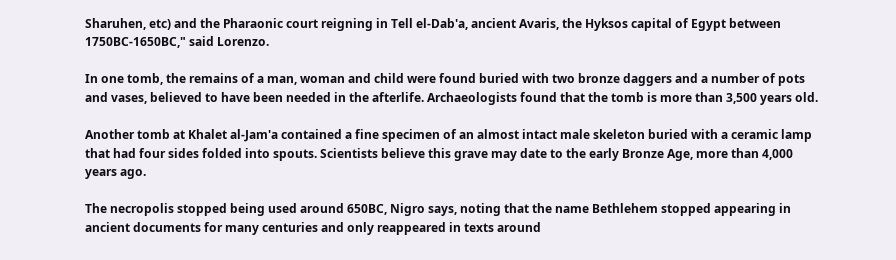Sharuhen, etc) and the Pharaonic court reigning in Tell el-Dab'a, ancient Avaris, the Hyksos capital of Egypt between 1750BC-1650BC," said Lorenzo.

In one tomb, the remains of a man, woman and child were found buried with two bronze daggers and a number of pots and vases, believed to have been needed in the afterlife. Archaeologists found that the tomb is more than 3,500 years old.

Another tomb at Khalet al-Jam'a contained a fine specimen of an almost intact male skeleton buried with a ceramic lamp that had four sides folded into spouts. Scientists believe this grave may date to the early Bronze Age, more than 4,000 years ago.

The necropolis stopped being used around 650BC, Nigro says, noting that the name Bethlehem stopped appearing in ancient documents for many centuries and only reappeared in texts around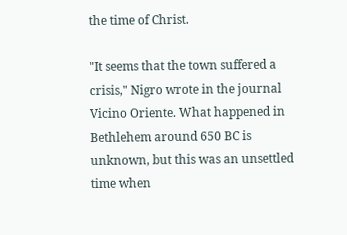the time of Christ.

"It seems that the town suffered a crisis," Nigro wrote in the journal Vicino Oriente. What happened in Bethlehem around 650 BC is unknown, but this was an unsettled time when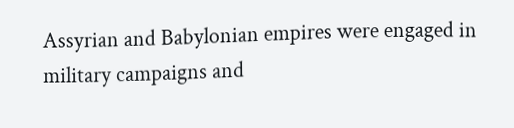Assyrian and Babylonian empires were engaged in military campaigns and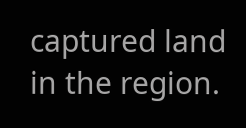captured land in the region.